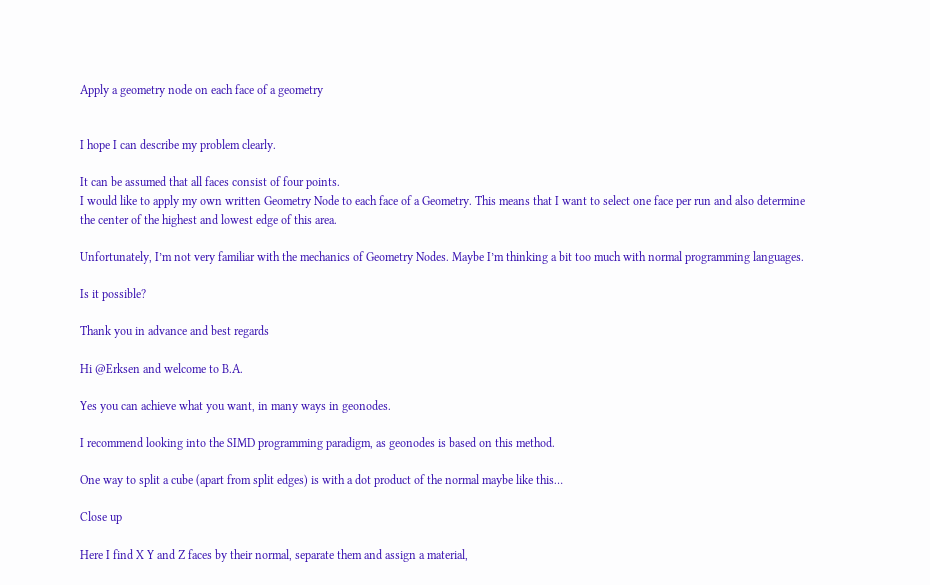Apply a geometry node on each face of a geometry


I hope I can describe my problem clearly.

It can be assumed that all faces consist of four points.
I would like to apply my own written Geometry Node to each face of a Geometry. This means that I want to select one face per run and also determine the center of the highest and lowest edge of this area.

Unfortunately, I’m not very familiar with the mechanics of Geometry Nodes. Maybe I’m thinking a bit too much with normal programming languages.

Is it possible?

Thank you in advance and best regards

Hi @Erksen and welcome to B.A.

Yes you can achieve what you want, in many ways in geonodes.

I recommend looking into the SIMD programming paradigm, as geonodes is based on this method.

One way to split a cube (apart from split edges) is with a dot product of the normal maybe like this…

Close up

Here I find X Y and Z faces by their normal, separate them and assign a material,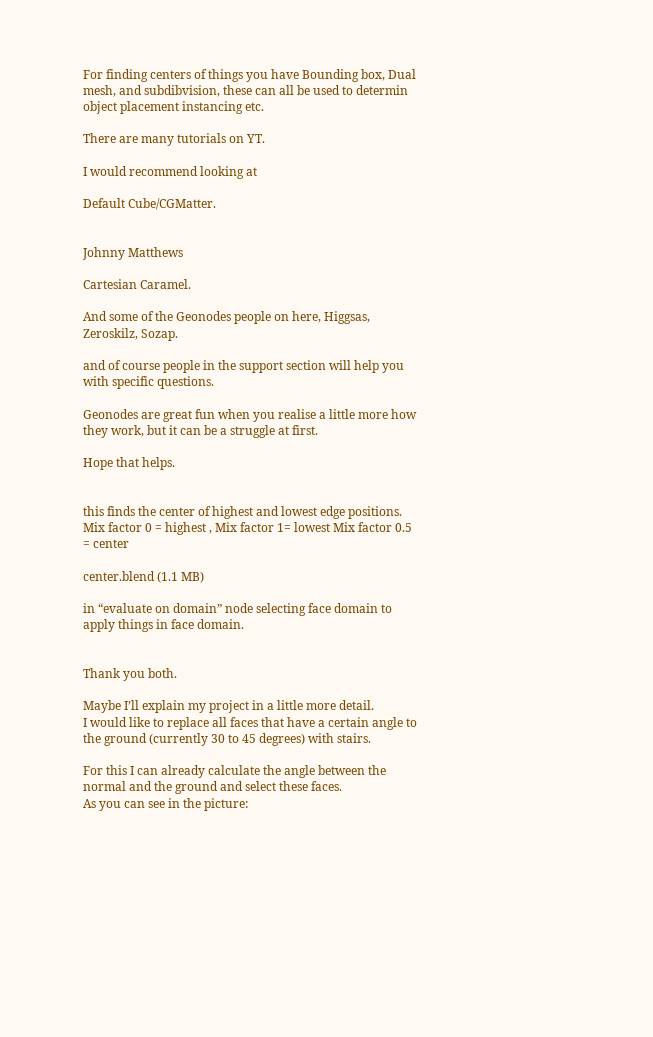For finding centers of things you have Bounding box, Dual mesh, and subdibvision, these can all be used to determin object placement instancing etc.

There are many tutorials on YT.

I would recommend looking at

Default Cube/CGMatter.


Johnny Matthews

Cartesian Caramel.

And some of the Geonodes people on here, Higgsas, Zeroskilz, Sozap.

and of course people in the support section will help you with specific questions.

Geonodes are great fun when you realise a little more how they work, but it can be a struggle at first.

Hope that helps.


this finds the center of highest and lowest edge positions. Mix factor 0 = highest , Mix factor 1= lowest Mix factor 0.5 = center

center.blend (1.1 MB)

in “evaluate on domain” node selecting face domain to apply things in face domain.


Thank you both.

Maybe I’ll explain my project in a little more detail.
I would like to replace all faces that have a certain angle to the ground (currently 30 to 45 degrees) with stairs.

For this I can already calculate the angle between the normal and the ground and select these faces.
As you can see in the picture: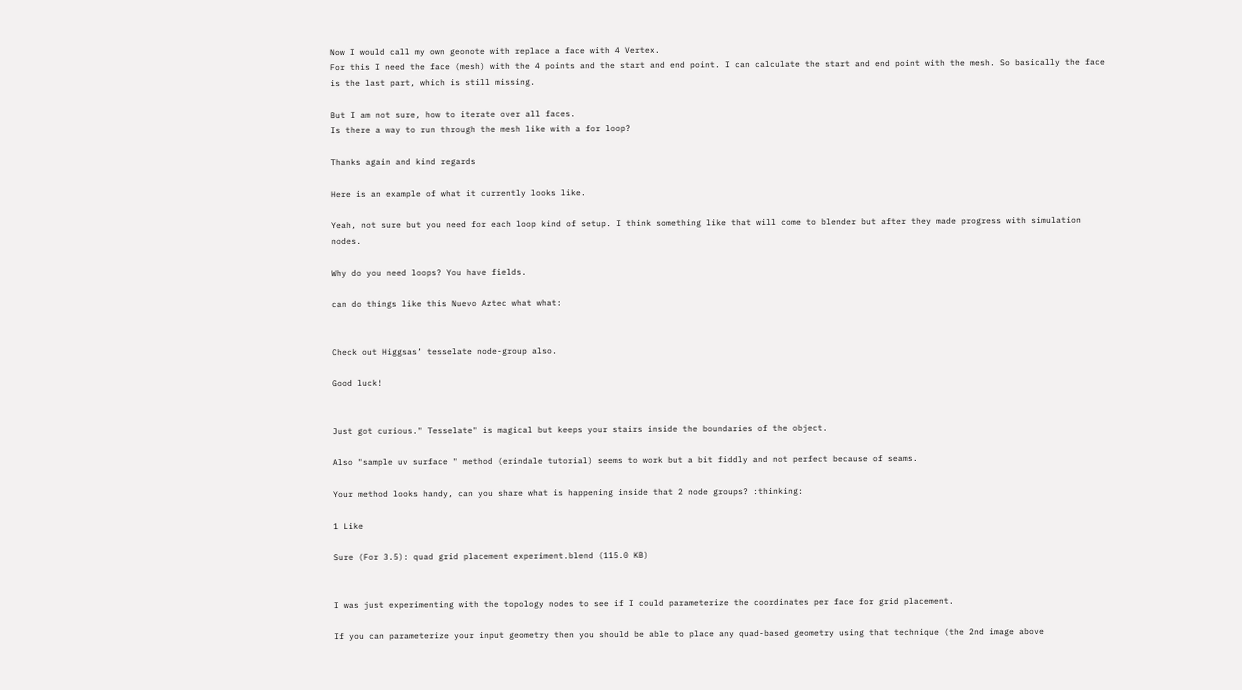Now I would call my own geonote with replace a face with 4 Vertex.
For this I need the face (mesh) with the 4 points and the start and end point. I can calculate the start and end point with the mesh. So basically the face is the last part, which is still missing.

But I am not sure, how to iterate over all faces.
Is there a way to run through the mesh like with a for loop?

Thanks again and kind regards

Here is an example of what it currently looks like.

Yeah, not sure but you need for each loop kind of setup. I think something like that will come to blender but after they made progress with simulation nodes.

Why do you need loops? You have fields.

can do things like this Nuevo Aztec what what:


Check out Higgsas’ tesselate node-group also.

Good luck!


Just got curious." Tesselate" is magical but keeps your stairs inside the boundaries of the object.

Also "sample uv surface " method (erindale tutorial) seems to work but a bit fiddly and not perfect because of seams.

Your method looks handy, can you share what is happening inside that 2 node groups? :thinking:

1 Like

Sure (For 3.5): quad grid placement experiment.blend (115.0 KB)


I was just experimenting with the topology nodes to see if I could parameterize the coordinates per face for grid placement.

If you can parameterize your input geometry then you should be able to place any quad-based geometry using that technique (the 2nd image above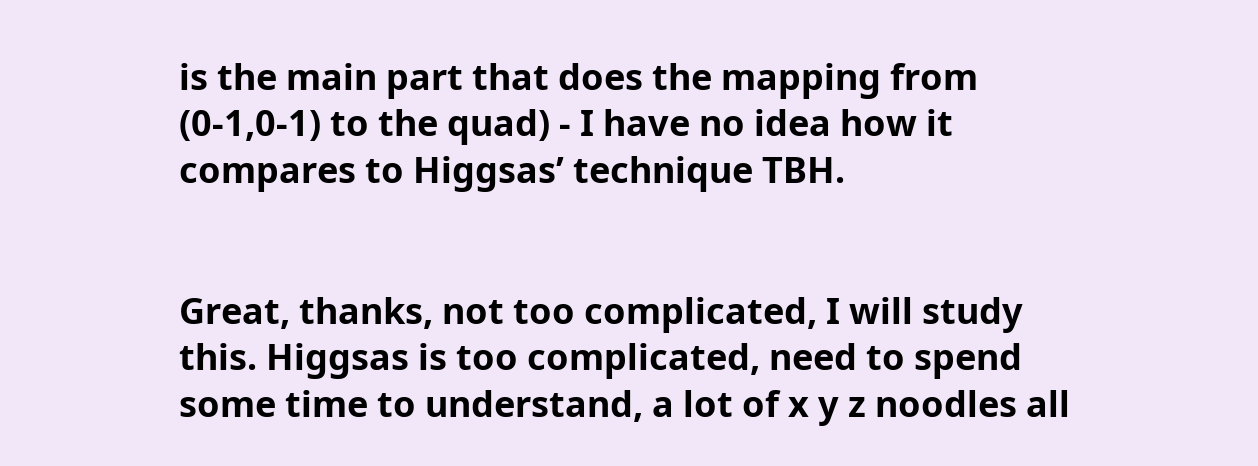is the main part that does the mapping from (0-1,0-1) to the quad) - I have no idea how it compares to Higgsas’ technique TBH.


Great, thanks, not too complicated, I will study this. Higgsas is too complicated, need to spend some time to understand, a lot of x y z noodles all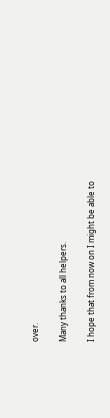over.

Many thanks to all helpers.

I hope that from now on I might be able to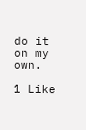do it on my own.

1 Like